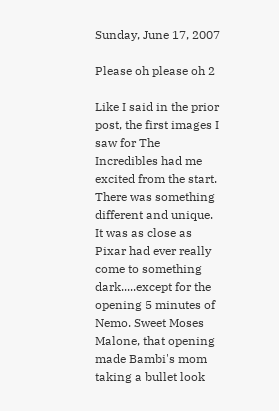Sunday, June 17, 2007

Please oh please oh 2

Like I said in the prior post, the first images I saw for The Incredibles had me excited from the start. There was something different and unique. It was as close as Pixar had ever really come to something dark.....except for the opening 5 minutes of Nemo. Sweet Moses Malone, that opening made Bambi's mom taking a bullet look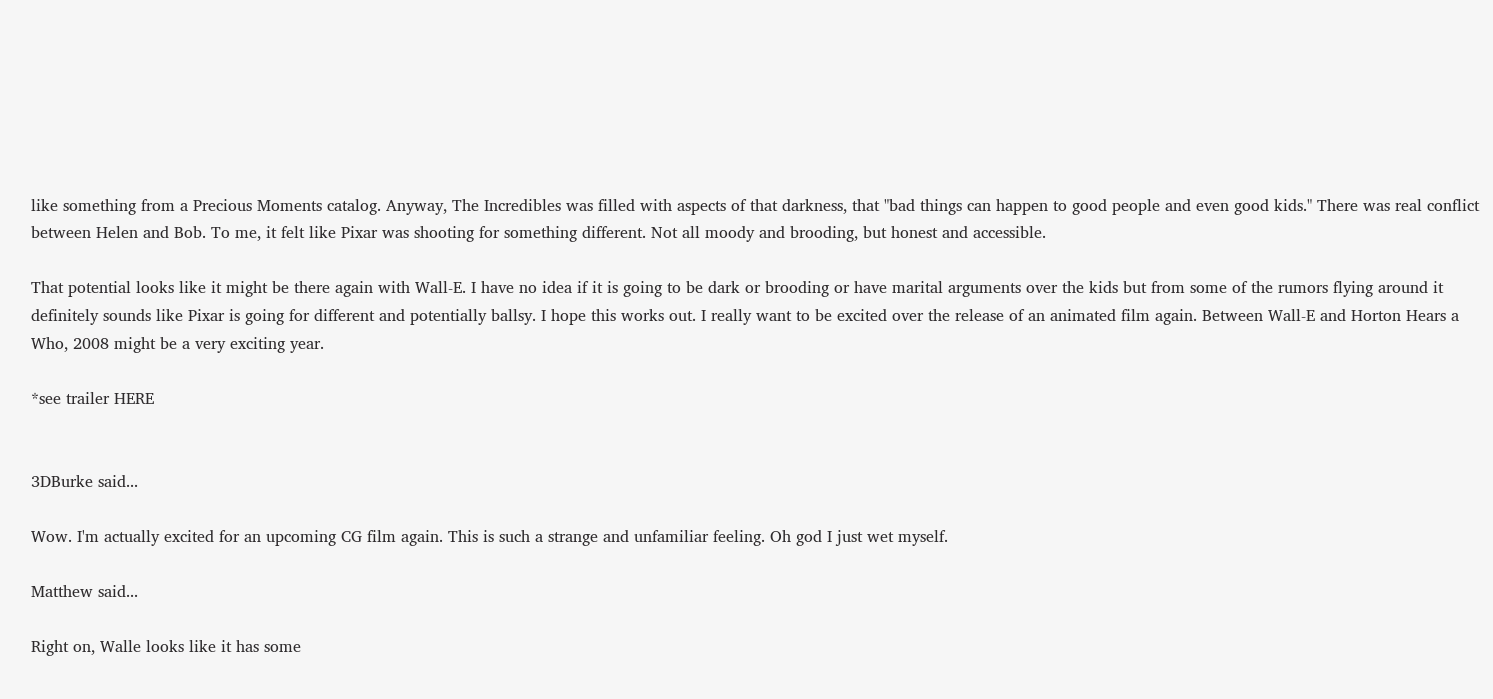like something from a Precious Moments catalog. Anyway, The Incredibles was filled with aspects of that darkness, that "bad things can happen to good people and even good kids." There was real conflict between Helen and Bob. To me, it felt like Pixar was shooting for something different. Not all moody and brooding, but honest and accessible.

That potential looks like it might be there again with Wall-E. I have no idea if it is going to be dark or brooding or have marital arguments over the kids but from some of the rumors flying around it definitely sounds like Pixar is going for different and potentially ballsy. I hope this works out. I really want to be excited over the release of an animated film again. Between Wall-E and Horton Hears a Who, 2008 might be a very exciting year.

*see trailer HERE


3DBurke said...

Wow. I'm actually excited for an upcoming CG film again. This is such a strange and unfamiliar feeling. Oh god I just wet myself.

Matthew said...

Right on, Walle looks like it has some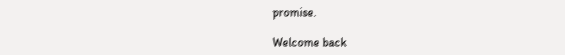promise.

Welcome back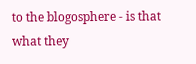to the blogosphere - is that what they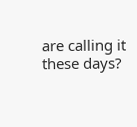are calling it these days?